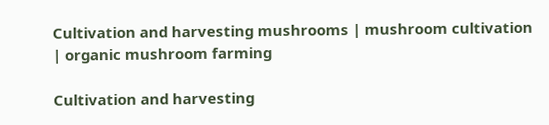Cultivation and harvesting mushrooms | mushroom cultivation | organic mushroom farming

Cultivation and harvesting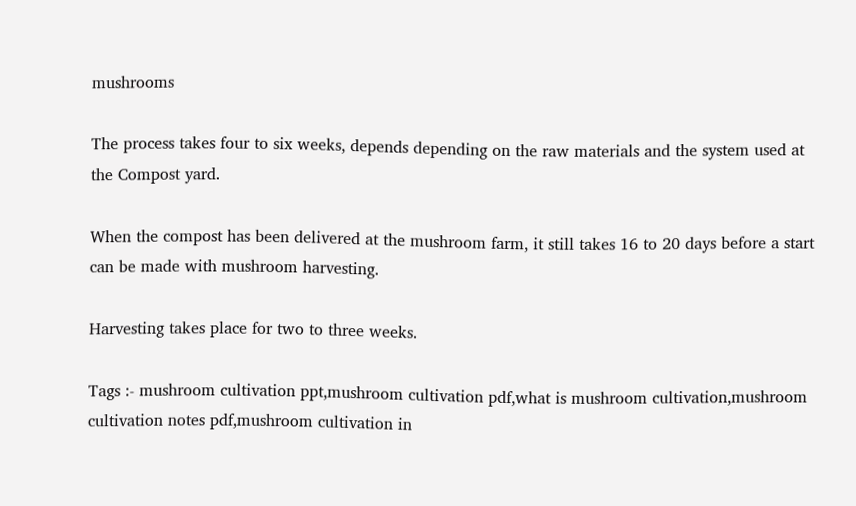mushrooms

The process takes four to six weeks, depends depending on the raw materials and the system used at the Compost yard.

When the compost has been delivered at the mushroom farm, it still takes 16 to 20 days before a start can be made with mushroom harvesting.

Harvesting takes place for two to three weeks.

Tags :- mushroom cultivation ppt,mushroom cultivation pdf,what is mushroom cultivation,mushroom cultivation notes pdf,mushroom cultivation in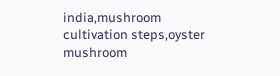india,mushroom cultivation steps,oyster mushroom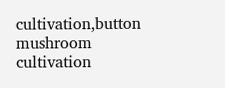cultivation,button mushroom cultivation